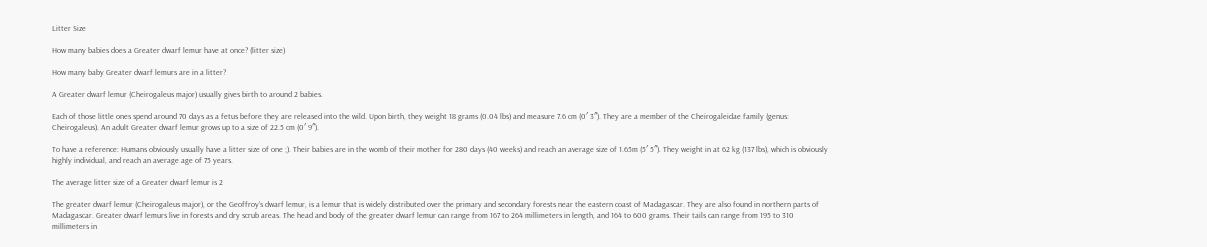Litter Size

How many babies does a Greater dwarf lemur have at once? (litter size)

How many baby Greater dwarf lemurs are in a litter?

A Greater dwarf lemur (Cheirogaleus major) usually gives birth to around 2 babies.

Each of those little ones spend around 70 days as a fetus before they are released into the wild. Upon birth, they weight 18 grams (0.04 lbs) and measure 7.6 cm (0′ 3″). They are a member of the Cheirogaleidae family (genus: Cheirogaleus). An adult Greater dwarf lemur grows up to a size of 22.5 cm (0′ 9″).

To have a reference: Humans obviously usually have a litter size of one ;). Their babies are in the womb of their mother for 280 days (40 weeks) and reach an average size of 1.65m (5′ 5″). They weight in at 62 kg (137 lbs), which is obviously highly individual, and reach an average age of 75 years.

The average litter size of a Greater dwarf lemur is 2

The greater dwarf lemur (Cheirogaleus major), or the Geoffroy’s dwarf lemur, is a lemur that is widely distributed over the primary and secondary forests near the eastern coast of Madagascar. They are also found in northern parts of Madagascar. Greater dwarf lemurs live in forests and dry scrub areas. The head and body of the greater dwarf lemur can range from 167 to 264 millimeters in length, and 164 to 600 grams. Their tails can range from 195 to 310 millimeters in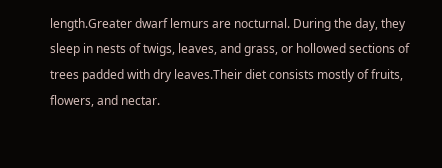length.Greater dwarf lemurs are nocturnal. During the day, they sleep in nests of twigs, leaves, and grass, or hollowed sections of trees padded with dry leaves.Their diet consists mostly of fruits, flowers, and nectar.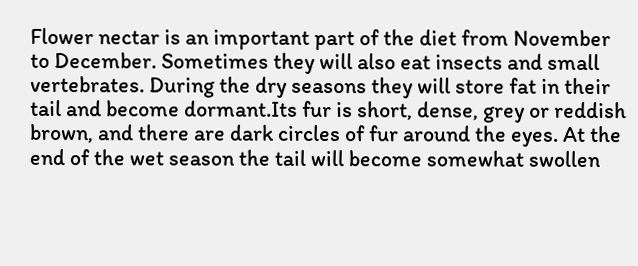Flower nectar is an important part of the diet from November to December. Sometimes they will also eat insects and small vertebrates. During the dry seasons they will store fat in their tail and become dormant.Its fur is short, dense, grey or reddish brown, and there are dark circles of fur around the eyes. At the end of the wet season the tail will become somewhat swollen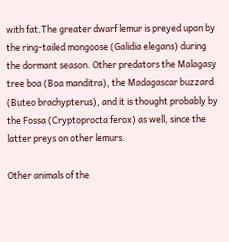with fat.The greater dwarf lemur is preyed upon by the ring-tailed mongoose (Galidia elegans) during the dormant season. Other predators the Malagasy tree boa (Boa manditra), the Madagascar buzzard (Buteo brachypterus), and it is thought probably by the Fossa (Cryptoprocta ferox) as well, since the latter preys on other lemurs.

Other animals of the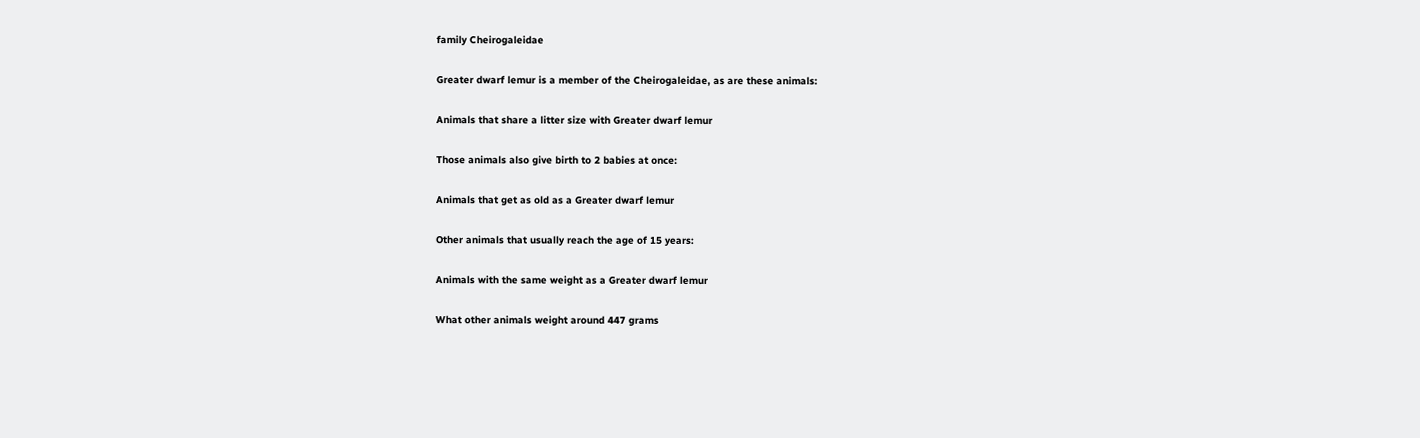family Cheirogaleidae

Greater dwarf lemur is a member of the Cheirogaleidae, as are these animals:

Animals that share a litter size with Greater dwarf lemur

Those animals also give birth to 2 babies at once:

Animals that get as old as a Greater dwarf lemur

Other animals that usually reach the age of 15 years:

Animals with the same weight as a Greater dwarf lemur

What other animals weight around 447 grams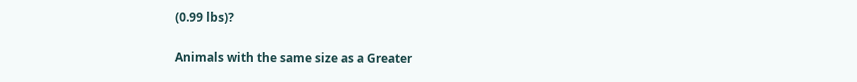(0.99 lbs)?

Animals with the same size as a Greater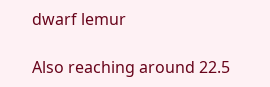dwarf lemur

Also reaching around 22.5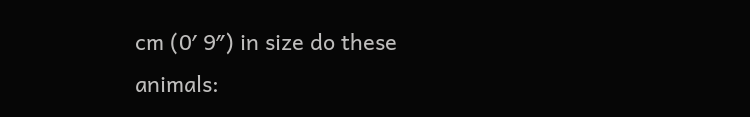cm (0′ 9″) in size do these animals: